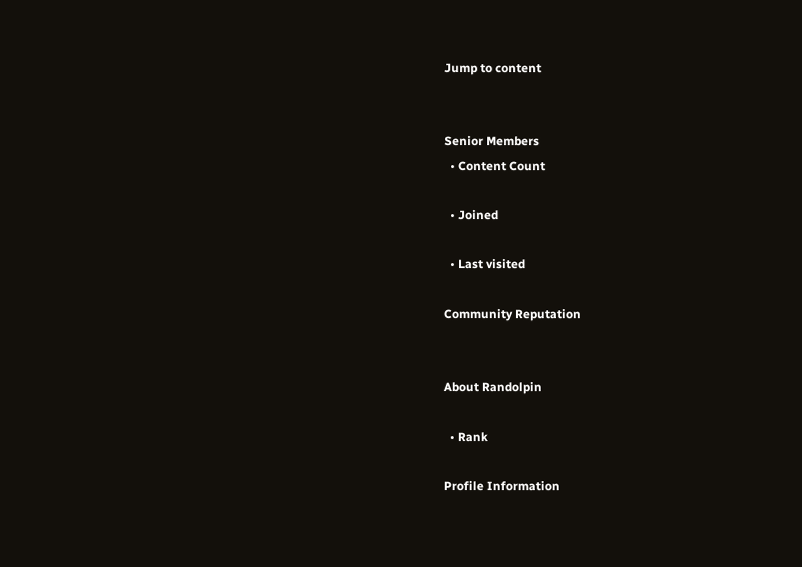Jump to content


Senior Members
  • Content Count

  • Joined

  • Last visited

Community Reputation


About Randolpin

  • Rank

Profile Information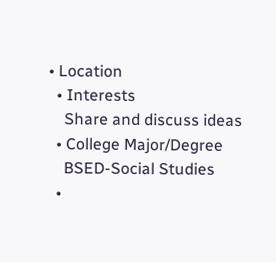• Location
  • Interests
    Share and discuss ideas
  • College Major/Degree
    BSED-Social Studies
  •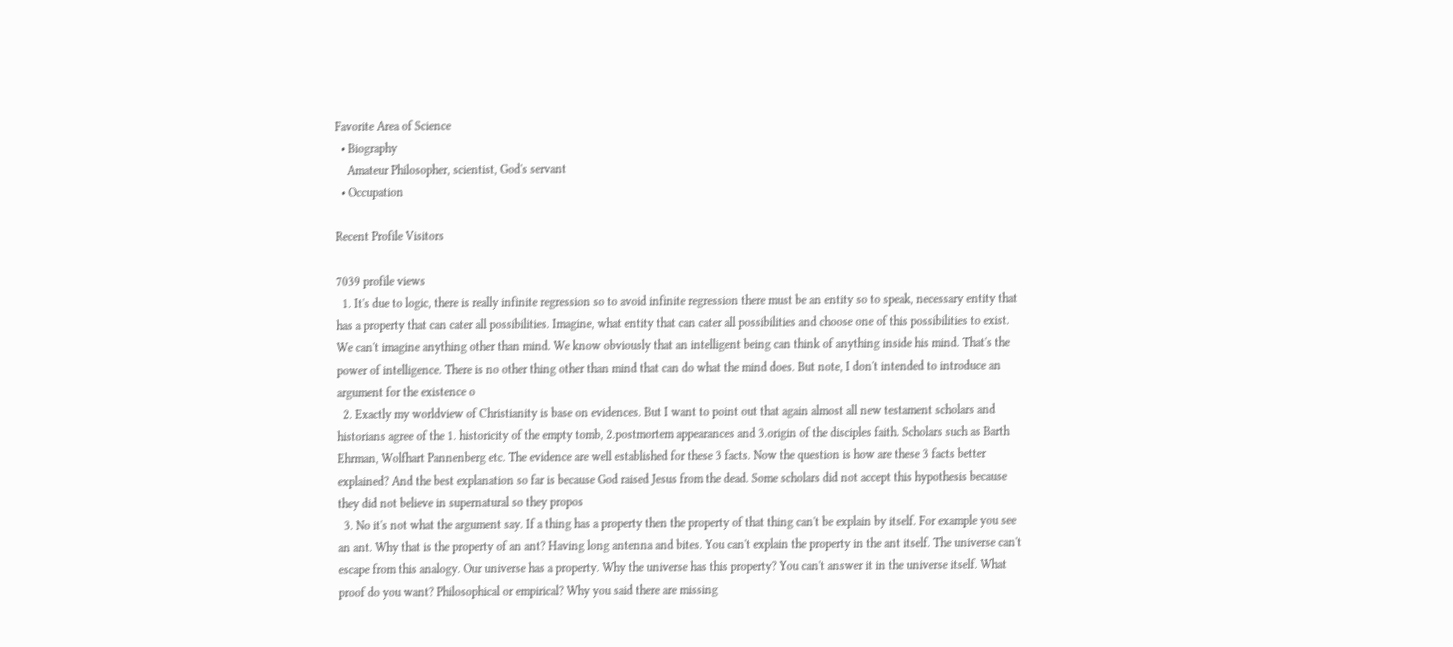Favorite Area of Science
  • Biography
    Amateur Philosopher, scientist, God's servant
  • Occupation

Recent Profile Visitors

7039 profile views
  1. It's due to logic, there is really infinite regression so to avoid infinite regression there must be an entity so to speak, necessary entity that has a property that can cater all possibilities. Imagine, what entity that can cater all possibilities and choose one of this possibilities to exist. We can't imagine anything other than mind. We know obviously that an intelligent being can think of anything inside his mind. That's the power of intelligence. There is no other thing other than mind that can do what the mind does. But note, I don't intended to introduce an argument for the existence o
  2. Exactly my worldview of Christianity is base on evidences. But I want to point out that again almost all new testament scholars and historians agree of the 1. historicity of the empty tomb, 2.postmortem appearances and 3.origin of the disciples faith. Scholars such as Barth Ehrman, Wolfhart Pannenberg etc. The evidence are well established for these 3 facts. Now the question is how are these 3 facts better explained? And the best explanation so far is because God raised Jesus from the dead. Some scholars did not accept this hypothesis because they did not believe in supernatural so they propos
  3. No it's not what the argument say. If a thing has a property then the property of that thing can't be explain by itself. For example you see an ant. Why that is the property of an ant? Having long antenna and bites. You can't explain the property in the ant itself. The universe can't escape from this analogy. Our universe has a property. Why the universe has this property? You can't answer it in the universe itself. What proof do you want? Philosophical or empirical? Why you said there are missing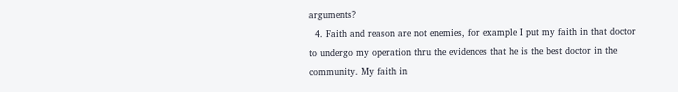arguments?
  4. Faith and reason are not enemies, for example I put my faith in that doctor to undergo my operation thru the evidences that he is the best doctor in the community. My faith in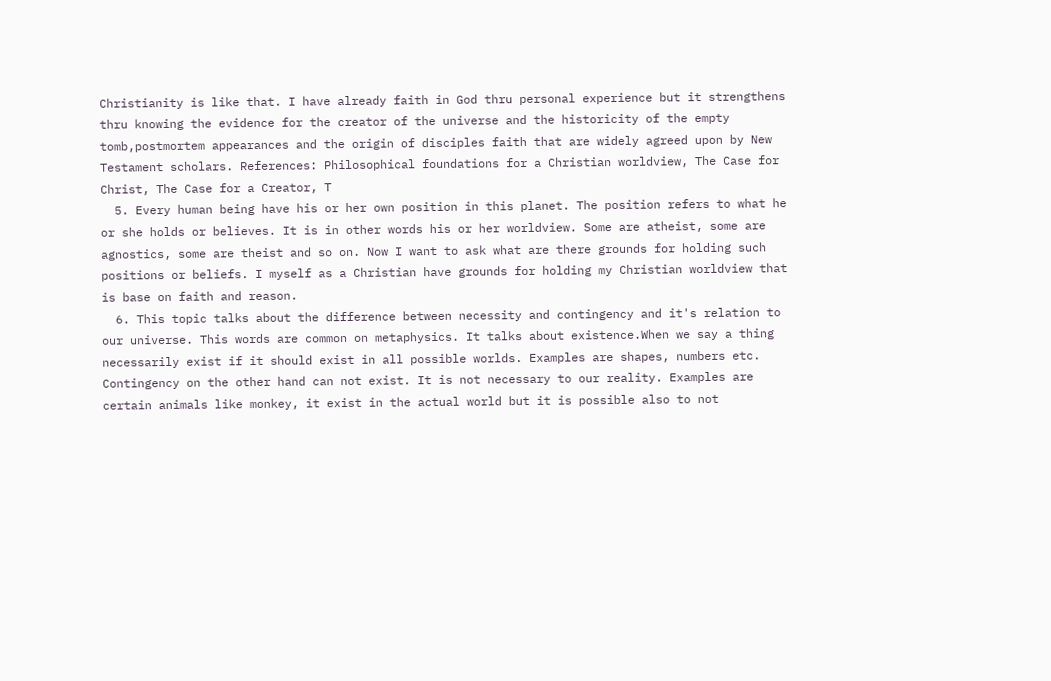Christianity is like that. I have already faith in God thru personal experience but it strengthens thru knowing the evidence for the creator of the universe and the historicity of the empty tomb,postmortem appearances and the origin of disciples faith that are widely agreed upon by New Testament scholars. References: Philosophical foundations for a Christian worldview, The Case for Christ, The Case for a Creator, T
  5. Every human being have his or her own position in this planet. The position refers to what he or she holds or believes. It is in other words his or her worldview. Some are atheist, some are agnostics, some are theist and so on. Now I want to ask what are there grounds for holding such positions or beliefs. I myself as a Christian have grounds for holding my Christian worldview that is base on faith and reason.
  6. This topic talks about the difference between necessity and contingency and it's relation to our universe. This words are common on metaphysics. It talks about existence.When we say a thing necessarily exist if it should exist in all possible worlds. Examples are shapes, numbers etc. Contingency on the other hand can not exist. It is not necessary to our reality. Examples are certain animals like monkey, it exist in the actual world but it is possible also to not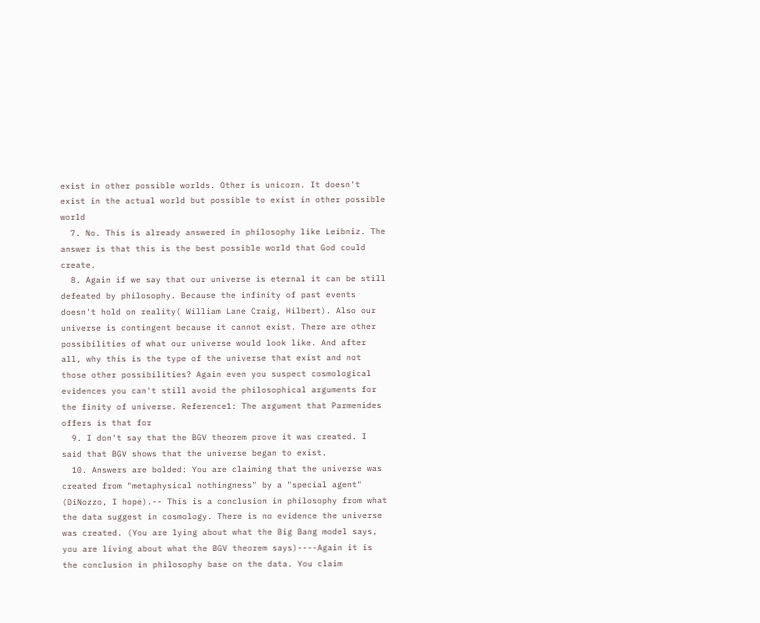exist in other possible worlds. Other is unicorn. It doesn't exist in the actual world but possible to exist in other possible world
  7. No. This is already answered in philosophy like Leibniz. The answer is that this is the best possible world that God could create.
  8. Again if we say that our universe is eternal it can be still defeated by philosophy. Because the infinity of past events doesn't hold on reality( William Lane Craig, Hilbert). Also our universe is contingent because it cannot exist. There are other possibilities of what our universe would look like. And after all, why this is the type of the universe that exist and not those other possibilities? Again even you suspect cosmological evidences you can't still avoid the philosophical arguments for the finity of universe. Reference1: The argument that Parmenides offers is that for
  9. I don't say that the BGV theorem prove it was created. I said that BGV shows that the universe began to exist.
  10. Answers are bolded: You are claiming that the universe was created from "metaphysical nothingness" by a "special agent" (DiNozzo, I hope).-- This is a conclusion in philosophy from what the data suggest in cosmology. There is no evidence the universe was created. (You are lying about what the Big Bang model says, you are living about what the BGV theorem says)----Again it is the conclusion in philosophy base on the data. You claim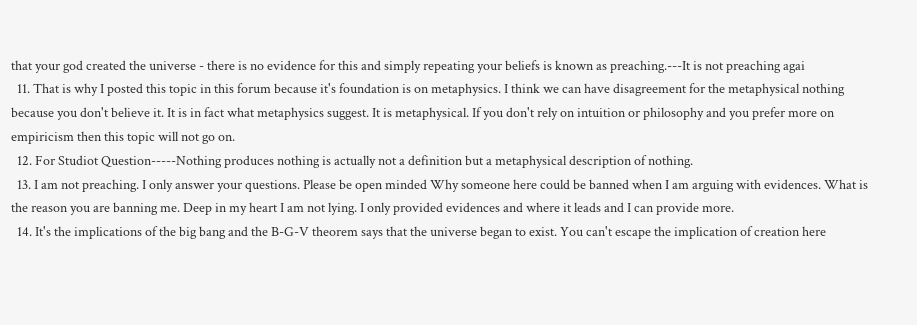that your god created the universe - there is no evidence for this and simply repeating your beliefs is known as preaching.---It is not preaching agai
  11. That is why I posted this topic in this forum because it's foundation is on metaphysics. I think we can have disagreement for the metaphysical nothing because you don't believe it. It is in fact what metaphysics suggest. It is metaphysical. If you don't rely on intuition or philosophy and you prefer more on empiricism then this topic will not go on.
  12. For Studiot Question-----Nothing produces nothing is actually not a definition but a metaphysical description of nothing.
  13. I am not preaching. I only answer your questions. Please be open minded Why someone here could be banned when I am arguing with evidences. What is the reason you are banning me. Deep in my heart I am not lying. I only provided evidences and where it leads and I can provide more.
  14. It's the implications of the big bang and the B-G-V theorem says that the universe began to exist. You can't escape the implication of creation here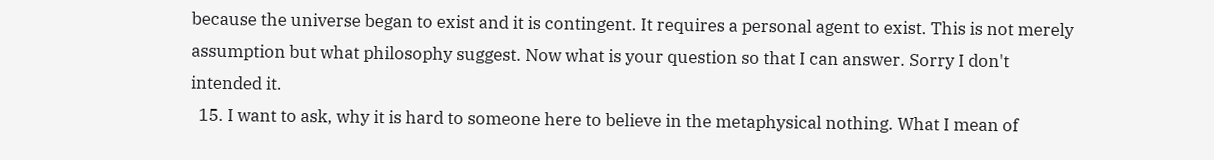because the universe began to exist and it is contingent. It requires a personal agent to exist. This is not merely assumption but what philosophy suggest. Now what is your question so that I can answer. Sorry I don't intended it.
  15. I want to ask, why it is hard to someone here to believe in the metaphysical nothing. What I mean of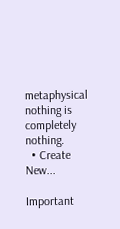metaphysical nothing is completely nothing.
  • Create New...

Important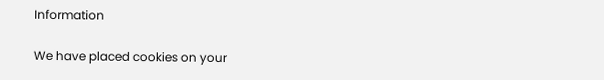Information

We have placed cookies on your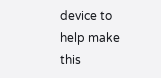device to help make this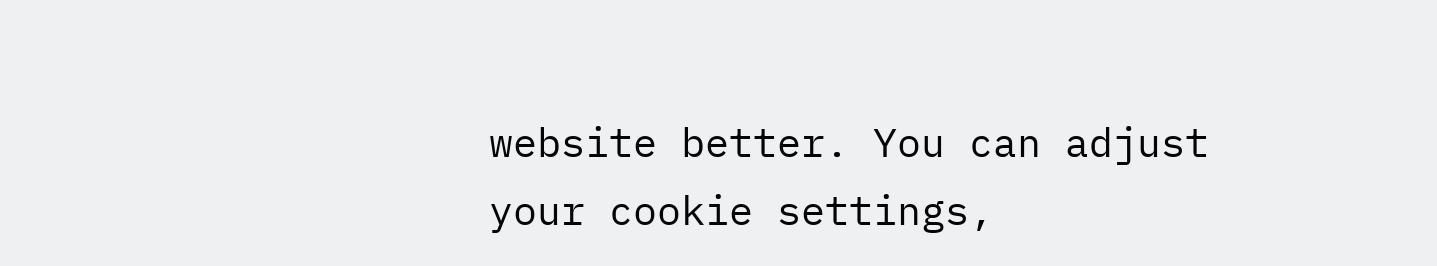website better. You can adjust your cookie settings,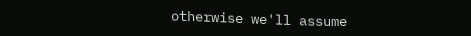otherwise we'll assume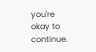you're okay to continue.